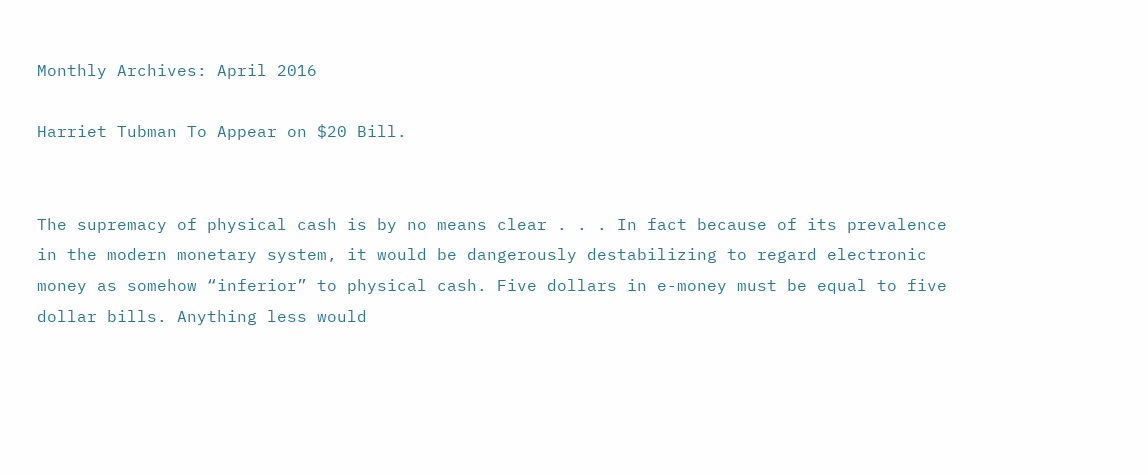Monthly Archives: April 2016

Harriet Tubman To Appear on $20 Bill.


The supremacy of physical cash is by no means clear . . . In fact because of its prevalence in the modern monetary system, it would be dangerously destabilizing to regard electronic money as somehow “inferior” to physical cash. Five dollars in e-money must be equal to five dollar bills. Anything less would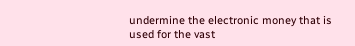undermine the electronic money that is used for the vast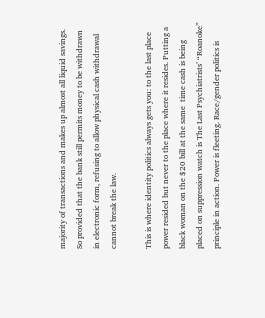majority of transactions and makes up almost all liquid savings. So provided that the bank still permits money to be withdrawn in electronic form, refusing to allow physical cash withdrawal cannot break the law.

This is where identity politics always gets you: to the last place power resided but never to the place where it resides. Putting a black woman on the $20 bill at the same  time cash is being placed on suppression watch is The Last Psychiatrists’ “Roanoke” principle in action. Power is fleeting. Race/gender politics is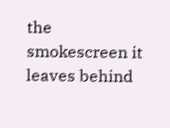the smokescreen it leaves behind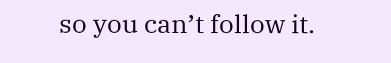so you can’t follow it.